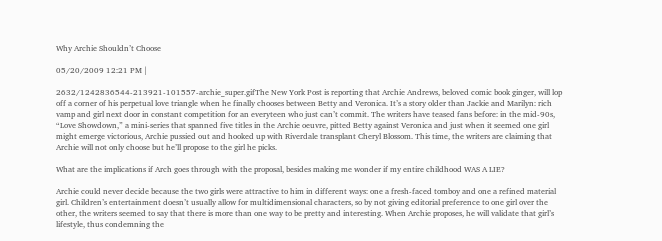Why Archie Shouldn’t Choose

05/20/2009 12:21 PM |

2632/1242836544-213921-101557-archie_super.gifThe New York Post is reporting that Archie Andrews, beloved comic book ginger, will lop off a corner of his perpetual love triangle when he finally chooses between Betty and Veronica. It’s a story older than Jackie and Marilyn: rich vamp and girl next door in constant competition for an everyteen who just can’t commit. The writers have teased fans before: in the mid-90s, “Love Showdown,” a mini-series that spanned five titles in the Archie oeuvre, pitted Betty against Veronica and just when it seemed one girl might emerge victorious, Archie pussied out and hooked up with Riverdale transplant Cheryl Blossom. This time, the writers are claiming that Archie will not only choose but he’ll propose to the girl he picks.

What are the implications if Arch goes through with the proposal, besides making me wonder if my entire childhood WAS A LIE?

Archie could never decide because the two girls were attractive to him in different ways: one a fresh-faced tomboy and one a refined material girl. Children’s entertainment doesn’t usually allow for multidimensional characters, so by not giving editorial preference to one girl over the other, the writers seemed to say that there is more than one way to be pretty and interesting. When Archie proposes, he will validate that girl’s lifestyle, thus condemning the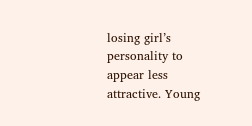losing girl’s personality to appear less attractive. Young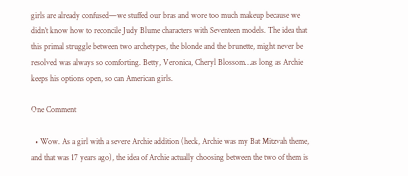girls are already confused—we stuffed our bras and wore too much makeup because we didn’t know how to reconcile Judy Blume characters with Seventeen models. The idea that this primal struggle between two archetypes, the blonde and the brunette, might never be resolved was always so comforting. Betty, Veronica, Cheryl Blossom…as long as Archie keeps his options open, so can American girls.

One Comment

  • Wow. As a girl with a severe Archie addition (heck, Archie was my Bat Mitzvah theme, and that was 17 years ago), the idea of Archie actually choosing between the two of them is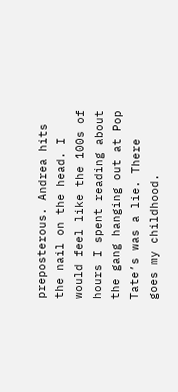preposterous. Andrea hits the nail on the head. I would feel like the 100s of hours I spent reading about the gang hanging out at Pop Tate’s was a lie. There goes my childhood.